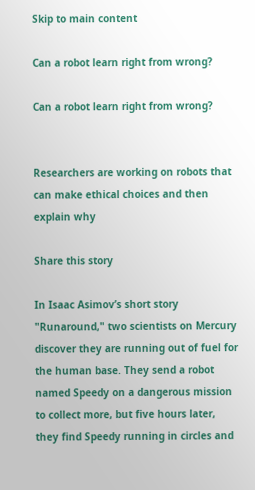Skip to main content

Can a robot learn right from wrong?

Can a robot learn right from wrong?


Researchers are working on robots that can make ethical choices and then explain why

Share this story

In Isaac Asimov’s short story "Runaround," two scientists on Mercury discover they are running out of fuel for the human base. They send a robot named Speedy on a dangerous mission to collect more, but five hours later, they find Speedy running in circles and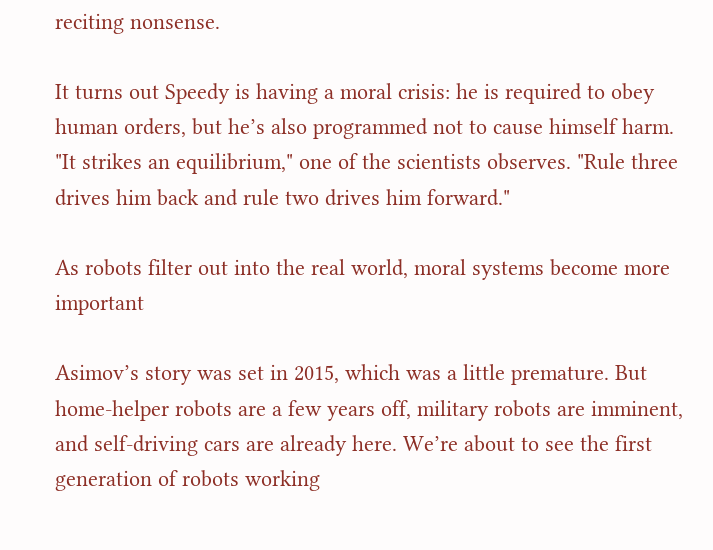reciting nonsense.

It turns out Speedy is having a moral crisis: he is required to obey human orders, but he’s also programmed not to cause himself harm. "It strikes an equilibrium," one of the scientists observes. "Rule three drives him back and rule two drives him forward."

As robots filter out into the real world, moral systems become more important

Asimov’s story was set in 2015, which was a little premature. But home-helper robots are a few years off, military robots are imminent, and self-driving cars are already here. We’re about to see the first generation of robots working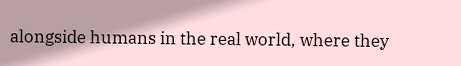alongside humans in the real world, where they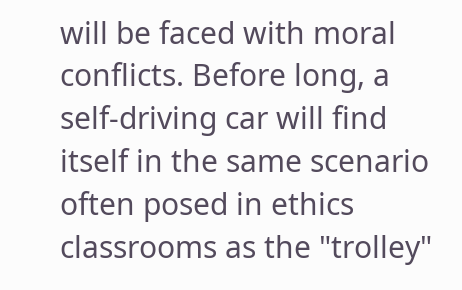will be faced with moral conflicts. Before long, a self-driving car will find itself in the same scenario often posed in ethics classrooms as the "trolley"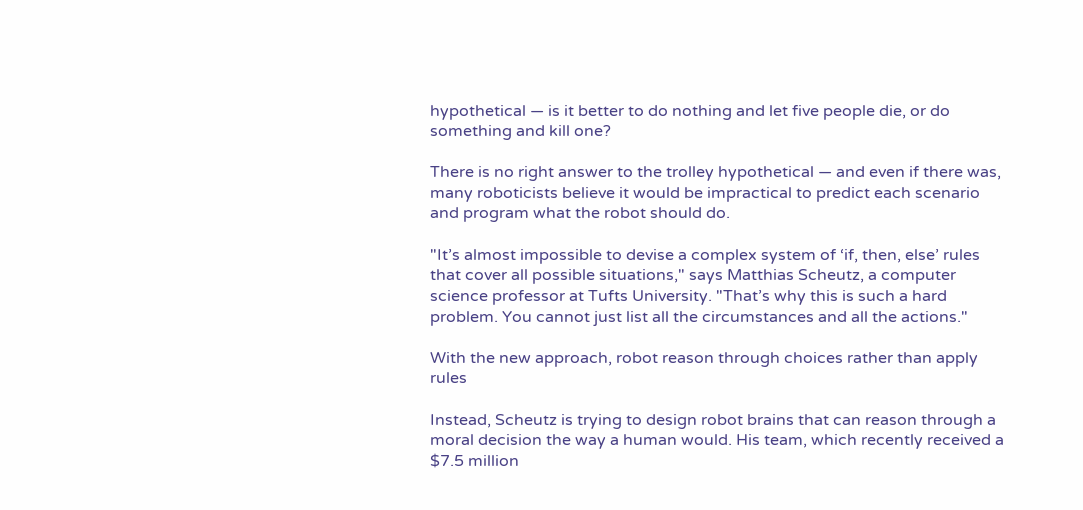hypothetical — is it better to do nothing and let five people die, or do something and kill one?

There is no right answer to the trolley hypothetical — and even if there was, many roboticists believe it would be impractical to predict each scenario and program what the robot should do.

"It’s almost impossible to devise a complex system of ‘if, then, else’ rules that cover all possible situations," says Matthias Scheutz, a computer science professor at Tufts University. "That’s why this is such a hard problem. You cannot just list all the circumstances and all the actions."

With the new approach, robot reason through choices rather than apply rules

Instead, Scheutz is trying to design robot brains that can reason through a moral decision the way a human would. His team, which recently received a $7.5 million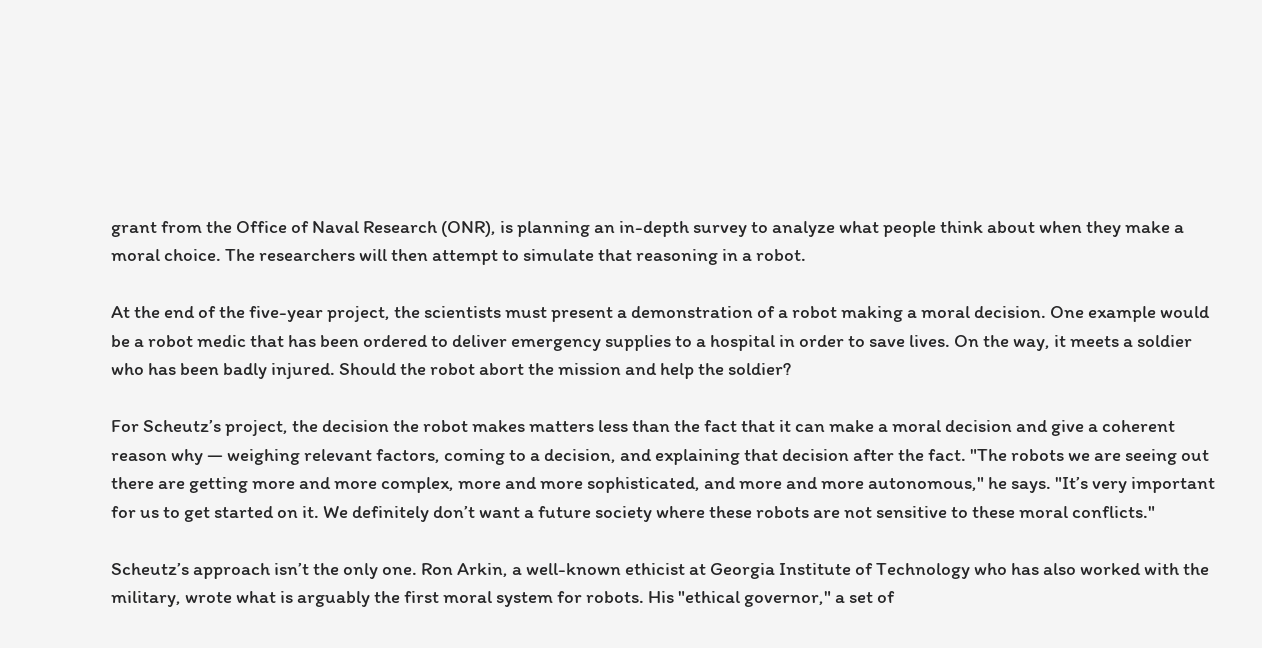grant from the Office of Naval Research (ONR), is planning an in-depth survey to analyze what people think about when they make a moral choice. The researchers will then attempt to simulate that reasoning in a robot.

At the end of the five-year project, the scientists must present a demonstration of a robot making a moral decision. One example would be a robot medic that has been ordered to deliver emergency supplies to a hospital in order to save lives. On the way, it meets a soldier who has been badly injured. Should the robot abort the mission and help the soldier?

For Scheutz’s project, the decision the robot makes matters less than the fact that it can make a moral decision and give a coherent reason why — weighing relevant factors, coming to a decision, and explaining that decision after the fact. "The robots we are seeing out there are getting more and more complex, more and more sophisticated, and more and more autonomous," he says. "It’s very important for us to get started on it. We definitely don’t want a future society where these robots are not sensitive to these moral conflicts."

Scheutz’s approach isn’t the only one. Ron Arkin, a well-known ethicist at Georgia Institute of Technology who has also worked with the military, wrote what is arguably the first moral system for robots. His "ethical governor," a set of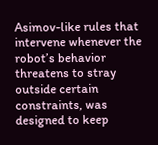Asimov-like rules that intervene whenever the robot’s behavior threatens to stray outside certain constraints, was designed to keep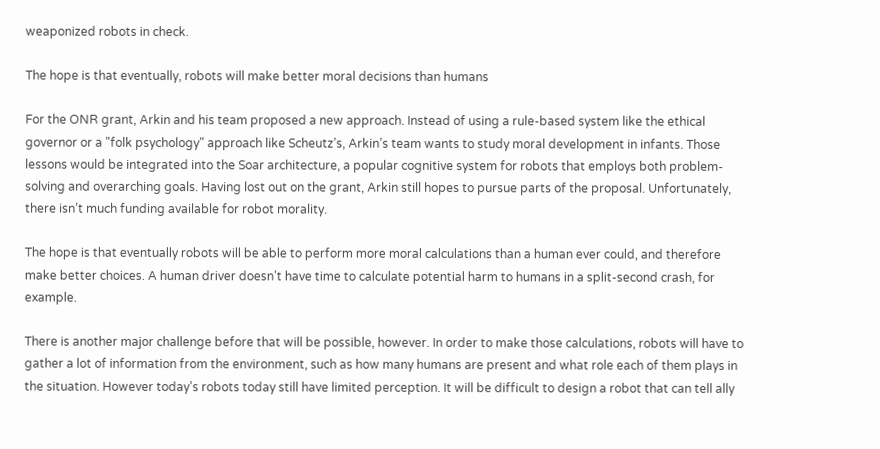weaponized robots in check.

The hope is that eventually, robots will make better moral decisions than humans

For the ONR grant, Arkin and his team proposed a new approach. Instead of using a rule-based system like the ethical governor or a "folk psychology" approach like Scheutz’s, Arkin’s team wants to study moral development in infants. Those lessons would be integrated into the Soar architecture, a popular cognitive system for robots that employs both problem-solving and overarching goals. Having lost out on the grant, Arkin still hopes to pursue parts of the proposal. Unfortunately, there isn’t much funding available for robot morality.

The hope is that eventually robots will be able to perform more moral calculations than a human ever could, and therefore make better choices. A human driver doesn’t have time to calculate potential harm to humans in a split-second crash, for example.

There is another major challenge before that will be possible, however. In order to make those calculations, robots will have to gather a lot of information from the environment, such as how many humans are present and what role each of them plays in the situation. However today’s robots today still have limited perception. It will be difficult to design a robot that can tell ally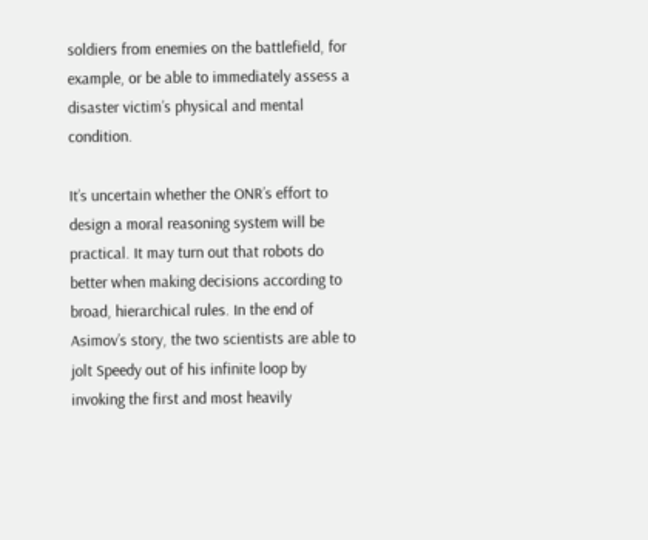soldiers from enemies on the battlefield, for example, or be able to immediately assess a disaster victim’s physical and mental condition.

It’s uncertain whether the ONR’s effort to design a moral reasoning system will be practical. It may turn out that robots do better when making decisions according to broad, hierarchical rules. In the end of Asimov’s story, the two scientists are able to jolt Speedy out of his infinite loop by invoking the first and most heavily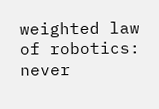weighted law of robotics: never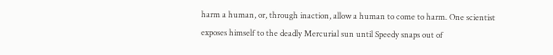harm a human, or, through inaction, allow a human to come to harm. One scientist exposes himself to the deadly Mercurial sun until Speedy snaps out of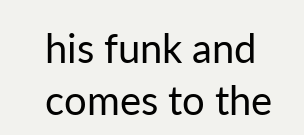his funk and comes to the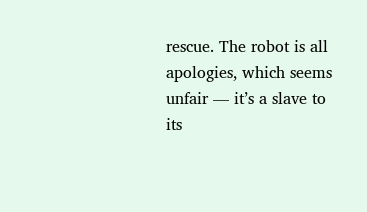rescue. The robot is all apologies, which seems unfair — it’s a slave to its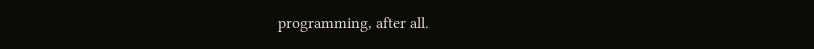programming, after all.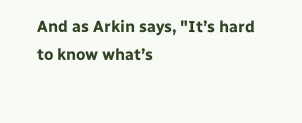And as Arkin says, "It’s hard to know what’s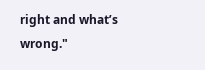right and what’s wrong."